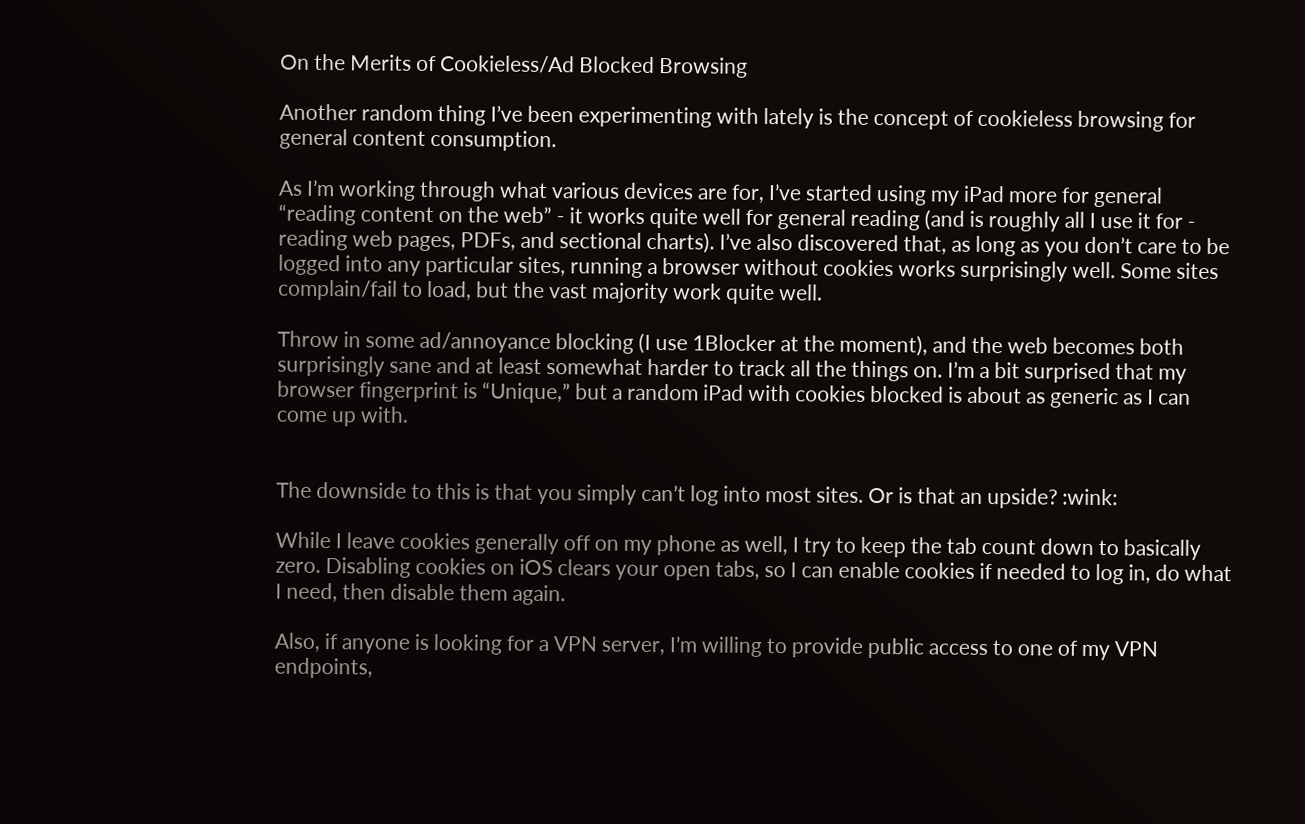On the Merits of Cookieless/Ad Blocked Browsing

Another random thing I’ve been experimenting with lately is the concept of cookieless browsing for general content consumption.

As I’m working through what various devices are for, I’ve started using my iPad more for general “reading content on the web” - it works quite well for general reading (and is roughly all I use it for - reading web pages, PDFs, and sectional charts). I’ve also discovered that, as long as you don’t care to be logged into any particular sites, running a browser without cookies works surprisingly well. Some sites complain/fail to load, but the vast majority work quite well.

Throw in some ad/annoyance blocking (I use 1Blocker at the moment), and the web becomes both surprisingly sane and at least somewhat harder to track all the things on. I’m a bit surprised that my browser fingerprint is “Unique,” but a random iPad with cookies blocked is about as generic as I can come up with.


The downside to this is that you simply can’t log into most sites. Or is that an upside? :wink:

While I leave cookies generally off on my phone as well, I try to keep the tab count down to basically zero. Disabling cookies on iOS clears your open tabs, so I can enable cookies if needed to log in, do what I need, then disable them again.

Also, if anyone is looking for a VPN server, I’m willing to provide public access to one of my VPN endpoints,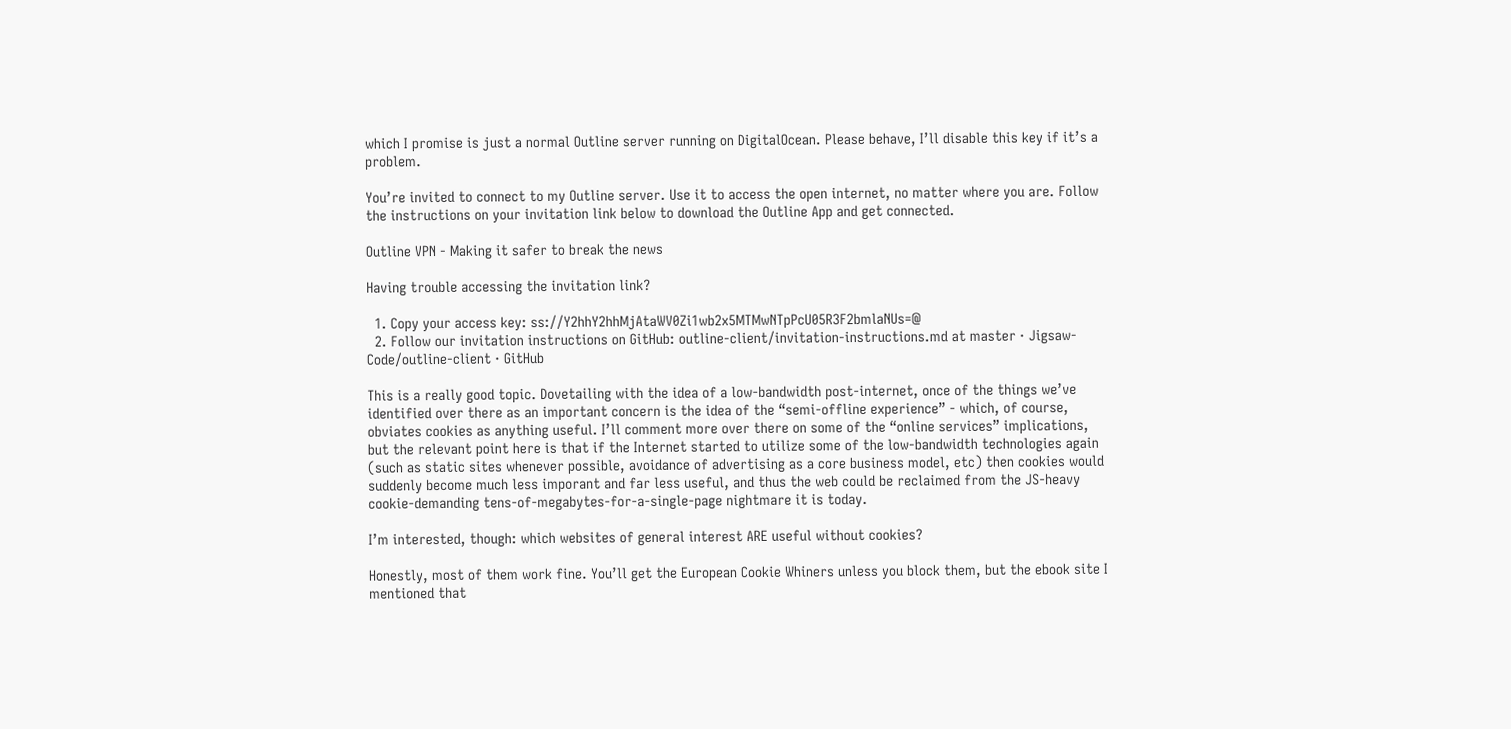which I promise is just a normal Outline server running on DigitalOcean. Please behave, I’ll disable this key if it’s a problem.

You’re invited to connect to my Outline server. Use it to access the open internet, no matter where you are. Follow the instructions on your invitation link below to download the Outline App and get connected.

Outline VPN - Making it safer to break the news

Having trouble accessing the invitation link?

  1. Copy your access key: ss://Y2hhY2hhMjAtaWV0Zi1wb2x5MTMwNTpPcU05R3F2bmlaNUs=@
  2. Follow our invitation instructions on GitHub: outline-client/invitation-instructions.md at master · Jigsaw-Code/outline-client · GitHub

This is a really good topic. Dovetailing with the idea of a low-bandwidth post-internet, once of the things we’ve identified over there as an important concern is the idea of the “semi-offline experience” - which, of course, obviates cookies as anything useful. I’ll comment more over there on some of the “online services” implications, but the relevant point here is that if the Internet started to utilize some of the low-bandwidth technologies again (such as static sites whenever possible, avoidance of advertising as a core business model, etc) then cookies would suddenly become much less imporant and far less useful, and thus the web could be reclaimed from the JS-heavy cookie-demanding tens-of-megabytes-for-a-single-page nightmare it is today.

I’m interested, though: which websites of general interest ARE useful without cookies?

Honestly, most of them work fine. You’ll get the European Cookie Whiners unless you block them, but the ebook site I mentioned that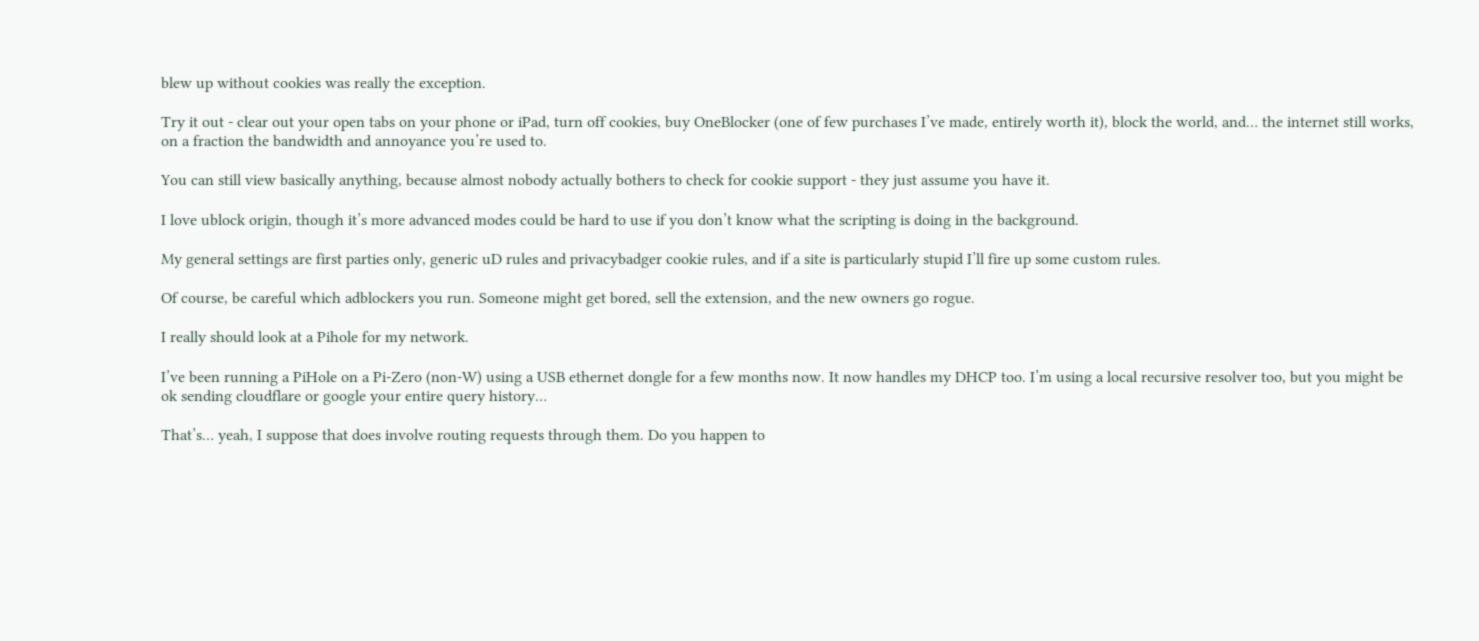blew up without cookies was really the exception.

Try it out - clear out your open tabs on your phone or iPad, turn off cookies, buy OneBlocker (one of few purchases I’ve made, entirely worth it), block the world, and… the internet still works, on a fraction the bandwidth and annoyance you’re used to.

You can still view basically anything, because almost nobody actually bothers to check for cookie support - they just assume you have it.

I love ublock origin, though it’s more advanced modes could be hard to use if you don’t know what the scripting is doing in the background.

My general settings are first parties only, generic uD rules and privacybadger cookie rules, and if a site is particularly stupid I’ll fire up some custom rules.

Of course, be careful which adblockers you run. Someone might get bored, sell the extension, and the new owners go rogue.

I really should look at a Pihole for my network.

I’ve been running a PiHole on a Pi-Zero (non-W) using a USB ethernet dongle for a few months now. It now handles my DHCP too. I’m using a local recursive resolver too, but you might be ok sending cloudflare or google your entire query history…

That’s… yeah, I suppose that does involve routing requests through them. Do you happen to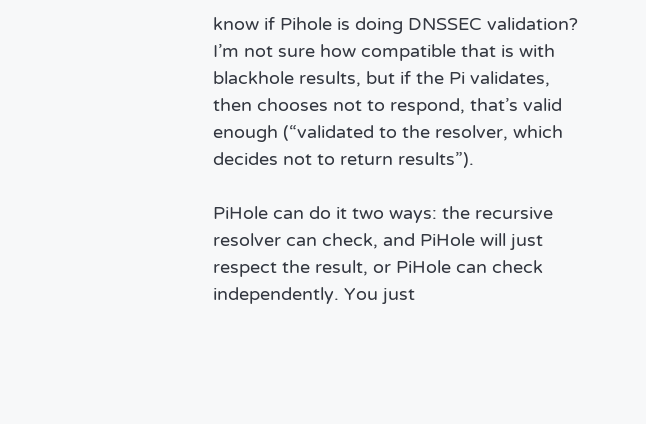know if Pihole is doing DNSSEC validation? I’m not sure how compatible that is with blackhole results, but if the Pi validates, then chooses not to respond, that’s valid enough (“validated to the resolver, which decides not to return results”).

PiHole can do it two ways: the recursive resolver can check, and PiHole will just respect the result, or PiHole can check independently. You just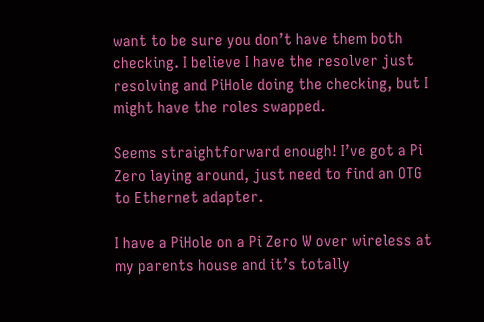want to be sure you don’t have them both checking. I believe I have the resolver just resolving and PiHole doing the checking, but I might have the roles swapped.

Seems straightforward enough! I’ve got a Pi Zero laying around, just need to find an OTG to Ethernet adapter.

I have a PiHole on a Pi Zero W over wireless at my parents house and it’s totally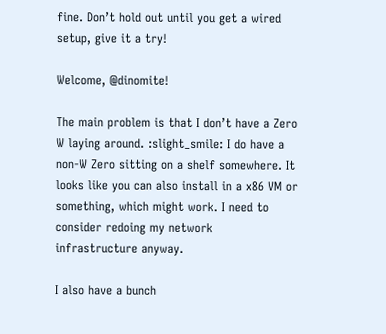fine. Don’t hold out until you get a wired setup, give it a try!

Welcome, @dinomite!

The main problem is that I don’t have a Zero W laying around. :slight_smile: I do have a non-W Zero sitting on a shelf somewhere. It looks like you can also install in a x86 VM or something, which might work. I need to consider redoing my network infrastructure anyway.

I also have a bunch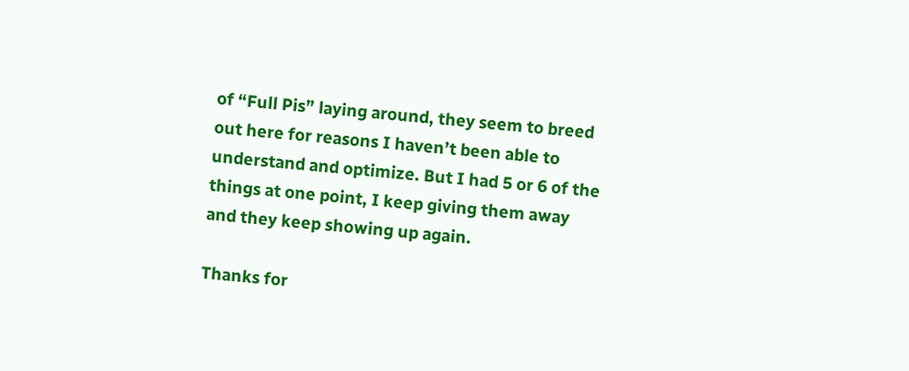of “Full Pis” laying around, they seem to breed out here for reasons I haven’t been able to understand and optimize. But I had 5 or 6 of the things at one point, I keep giving them away and they keep showing up again.

Thanks for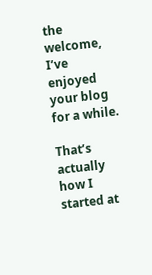the welcome, I’ve enjoyed your blog for a while.

That’s actually how I started at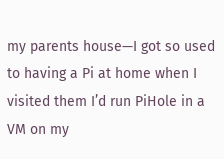my parents house—I got so used to having a Pi at home when I visited them I’d run PiHole in a VM on my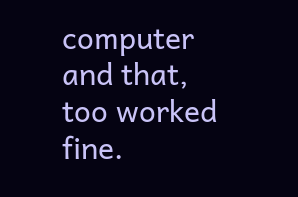computer and that, too worked fine.